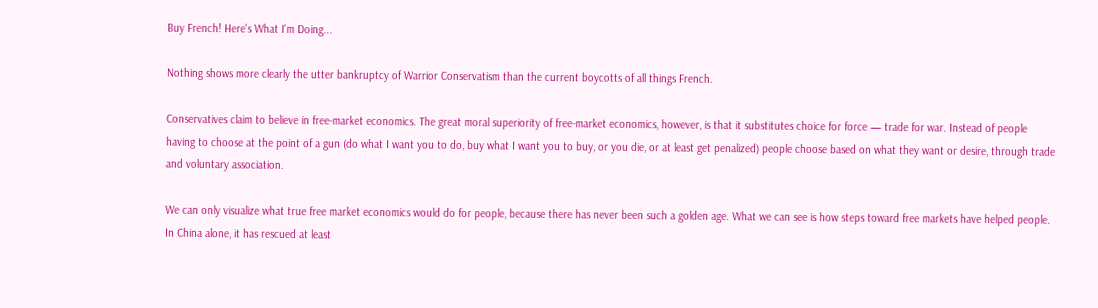Buy French! Here's What I'm Doing...

Nothing shows more clearly the utter bankruptcy of Warrior Conservatism than the current boycotts of all things French.

Conservatives claim to believe in free-market economics. The great moral superiority of free-market economics, however, is that it substitutes choice for force — trade for war. Instead of people having to choose at the point of a gun (do what I want you to do, buy what I want you to buy, or you die, or at least get penalized) people choose based on what they want or desire, through trade and voluntary association.

We can only visualize what true free market economics would do for people, because there has never been such a golden age. What we can see is how steps toward free markets have helped people. In China alone, it has rescued at least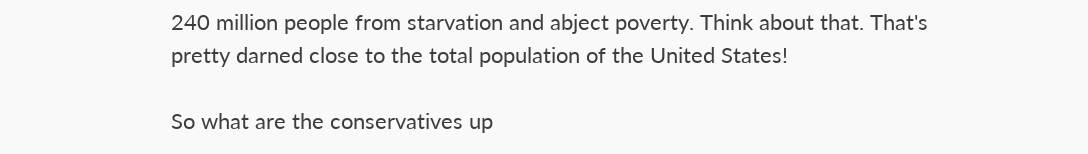240 million people from starvation and abject poverty. Think about that. That's pretty darned close to the total population of the United States!

So what are the conservatives up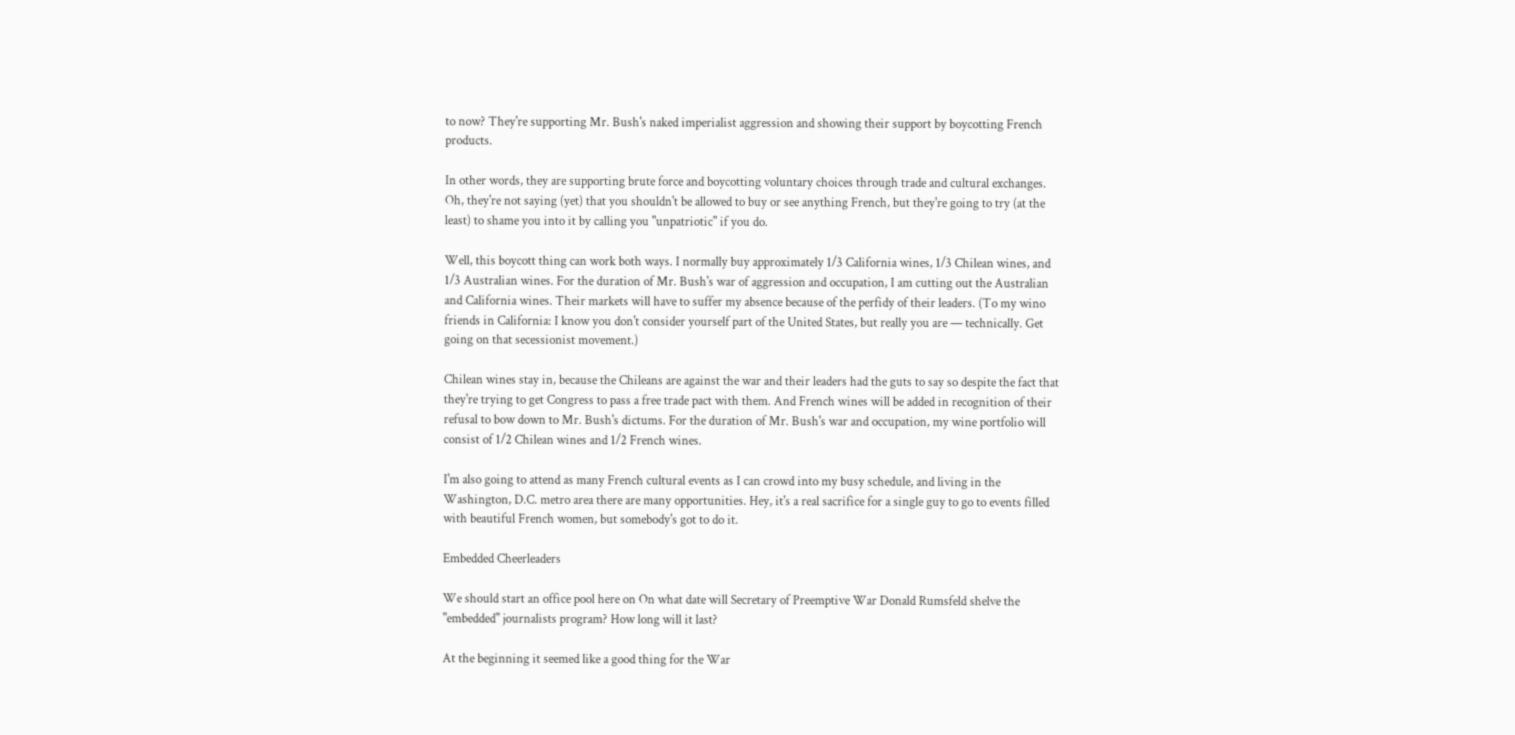to now? They're supporting Mr. Bush's naked imperialist aggression and showing their support by boycotting French products.

In other words, they are supporting brute force and boycotting voluntary choices through trade and cultural exchanges. Oh, they're not saying (yet) that you shouldn't be allowed to buy or see anything French, but they're going to try (at the least) to shame you into it by calling you "unpatriotic" if you do.

Well, this boycott thing can work both ways. I normally buy approximately 1/3 California wines, 1/3 Chilean wines, and 1/3 Australian wines. For the duration of Mr. Bush's war of aggression and occupation, I am cutting out the Australian and California wines. Their markets will have to suffer my absence because of the perfidy of their leaders. (To my wino friends in California: I know you don't consider yourself part of the United States, but really you are — technically. Get going on that secessionist movement.)

Chilean wines stay in, because the Chileans are against the war and their leaders had the guts to say so despite the fact that they're trying to get Congress to pass a free trade pact with them. And French wines will be added in recognition of their refusal to bow down to Mr. Bush's dictums. For the duration of Mr. Bush's war and occupation, my wine portfolio will consist of 1/2 Chilean wines and 1/2 French wines.

I'm also going to attend as many French cultural events as I can crowd into my busy schedule, and living in the Washington, D.C. metro area there are many opportunities. Hey, it's a real sacrifice for a single guy to go to events filled with beautiful French women, but somebody's got to do it.

Embedded Cheerleaders

We should start an office pool here on On what date will Secretary of Preemptive War Donald Rumsfeld shelve the "embedded" journalists program? How long will it last?

At the beginning it seemed like a good thing for the War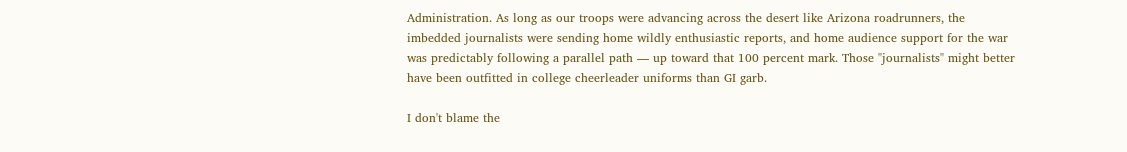Administration. As long as our troops were advancing across the desert like Arizona roadrunners, the imbedded journalists were sending home wildly enthusiastic reports, and home audience support for the war was predictably following a parallel path — up toward that 100 percent mark. Those "journalists" might better have been outfitted in college cheerleader uniforms than GI garb.

I don't blame the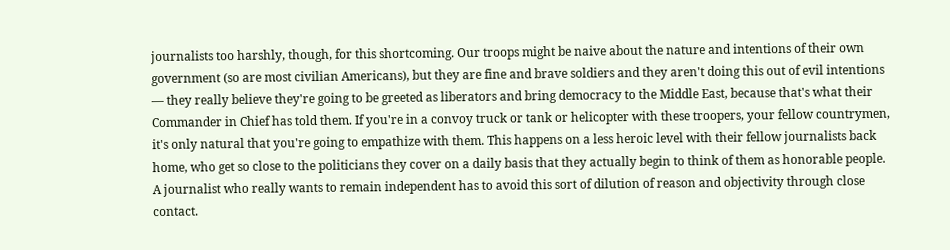journalists too harshly, though, for this shortcoming. Our troops might be naive about the nature and intentions of their own government (so are most civilian Americans), but they are fine and brave soldiers and they aren't doing this out of evil intentions — they really believe they're going to be greeted as liberators and bring democracy to the Middle East, because that's what their Commander in Chief has told them. If you're in a convoy truck or tank or helicopter with these troopers, your fellow countrymen, it's only natural that you're going to empathize with them. This happens on a less heroic level with their fellow journalists back home, who get so close to the politicians they cover on a daily basis that they actually begin to think of them as honorable people. A journalist who really wants to remain independent has to avoid this sort of dilution of reason and objectivity through close contact.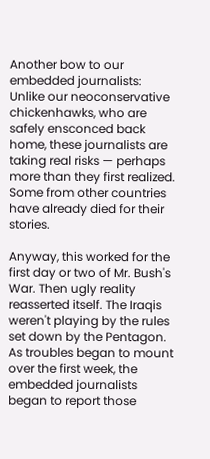Another bow to our embedded journalists: Unlike our neoconservative chickenhawks, who are safely ensconced back home, these journalists are taking real risks — perhaps more than they first realized. Some from other countries have already died for their stories.

Anyway, this worked for the first day or two of Mr. Bush's War. Then ugly reality reasserted itself. The Iraqis weren't playing by the rules set down by the Pentagon. As troubles began to mount over the first week, the embedded journalists began to report those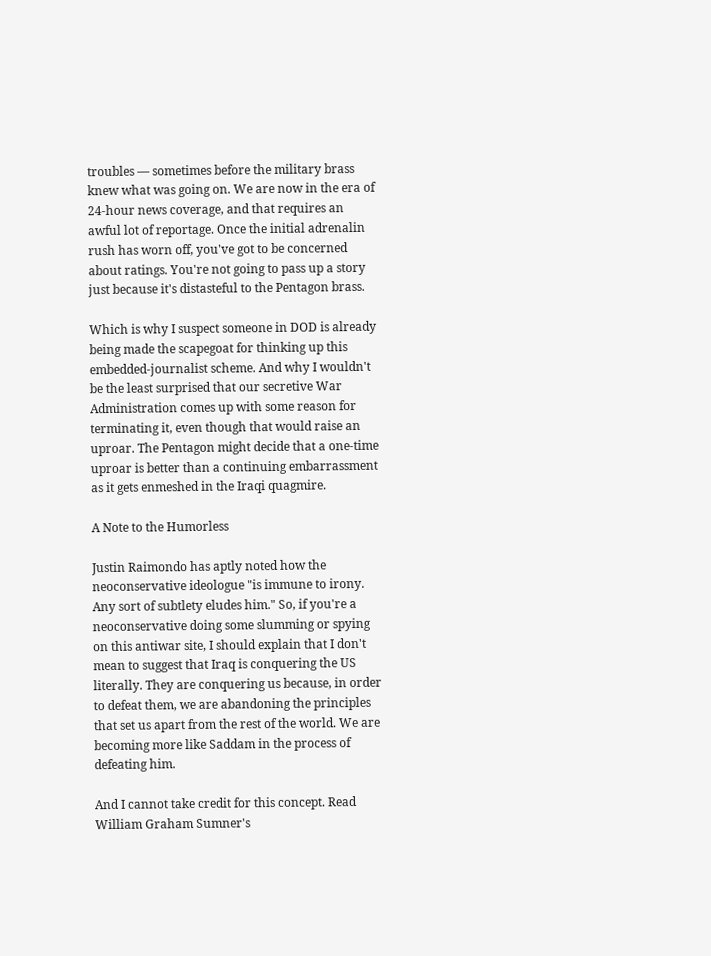troubles — sometimes before the military brass knew what was going on. We are now in the era of 24-hour news coverage, and that requires an awful lot of reportage. Once the initial adrenalin rush has worn off, you've got to be concerned about ratings. You're not going to pass up a story just because it's distasteful to the Pentagon brass.

Which is why I suspect someone in DOD is already being made the scapegoat for thinking up this embedded-journalist scheme. And why I wouldn't be the least surprised that our secretive War Administration comes up with some reason for terminating it, even though that would raise an uproar. The Pentagon might decide that a one-time uproar is better than a continuing embarrassment as it gets enmeshed in the Iraqi quagmire.

A Note to the Humorless

Justin Raimondo has aptly noted how the neoconservative ideologue "is immune to irony. Any sort of subtlety eludes him." So, if you're a neoconservative doing some slumming or spying on this antiwar site, I should explain that I don't mean to suggest that Iraq is conquering the US literally. They are conquering us because, in order to defeat them, we are abandoning the principles that set us apart from the rest of the world. We are becoming more like Saddam in the process of defeating him.

And I cannot take credit for this concept. Read William Graham Sumner's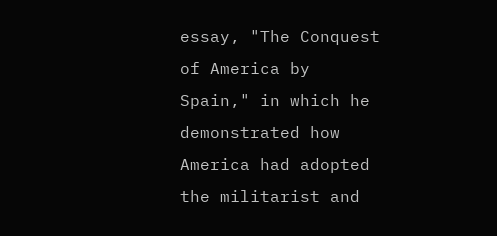essay, "The Conquest of America by Spain," in which he demonstrated how America had adopted the militarist and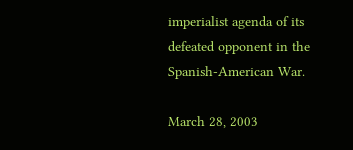imperialist agenda of its defeated opponent in the Spanish-American War.

March 28, 2003